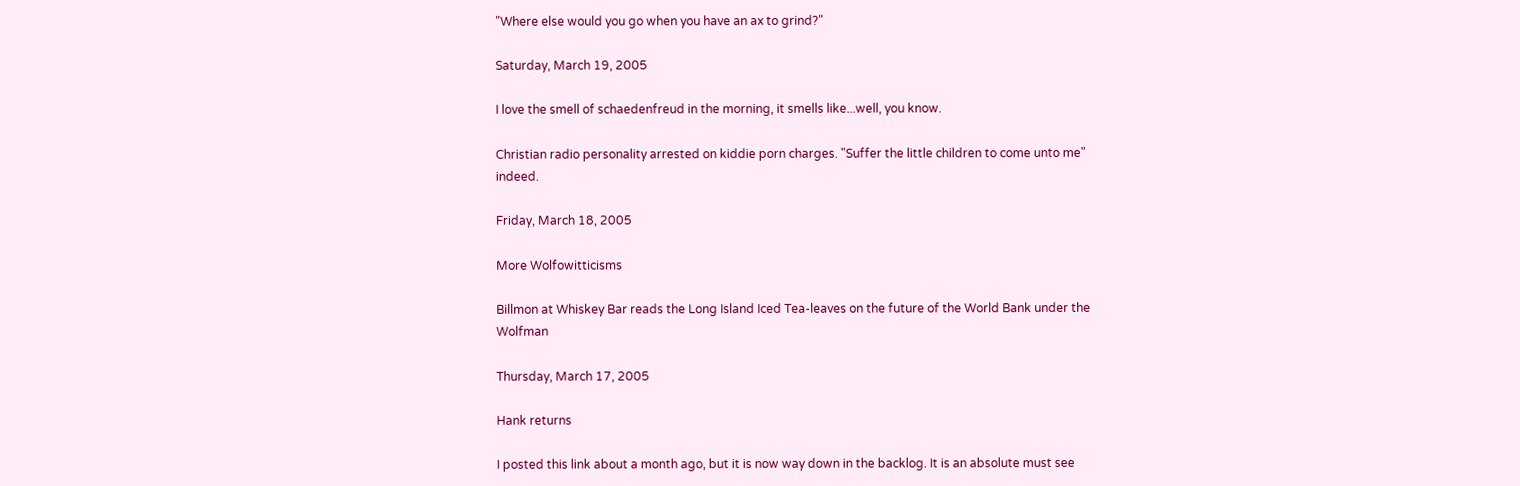"Where else would you go when you have an ax to grind?"

Saturday, March 19, 2005

I love the smell of schaedenfreud in the morning, it smells like...well, you know.

Christian radio personality arrested on kiddie porn charges. "Suffer the little children to come unto me" indeed.

Friday, March 18, 2005

More Wolfowitticisms

Billmon at Whiskey Bar reads the Long Island Iced Tea-leaves on the future of the World Bank under the Wolfman

Thursday, March 17, 2005

Hank returns

I posted this link about a month ago, but it is now way down in the backlog. It is an absolute must see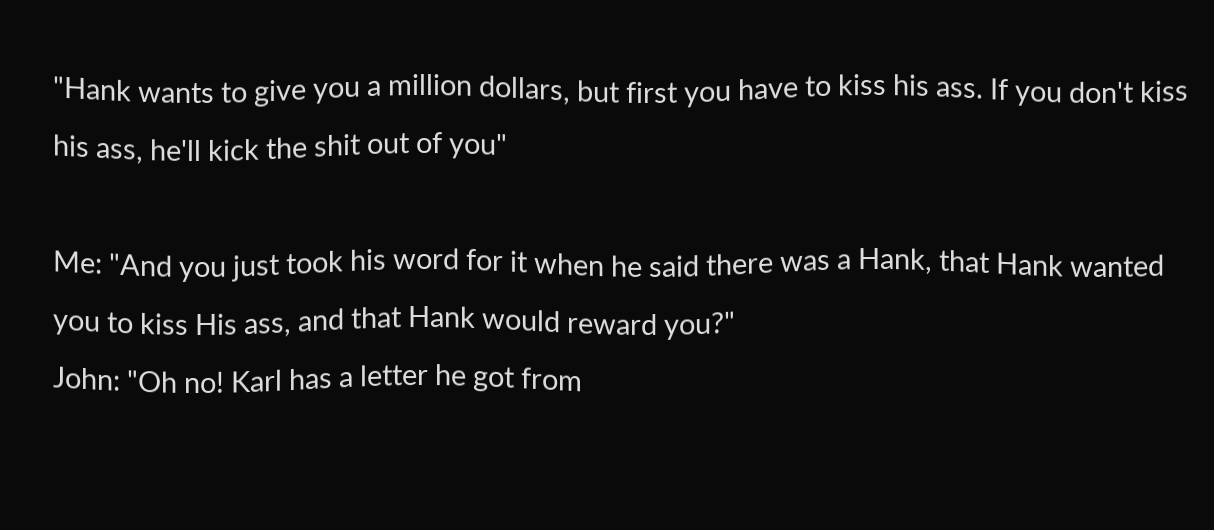"Hank wants to give you a million dollars, but first you have to kiss his ass. If you don't kiss his ass, he'll kick the shit out of you"

Me: "And you just took his word for it when he said there was a Hank, that Hank wanted you to kiss His ass, and that Hank would reward you?"
John: "Oh no! Karl has a letter he got from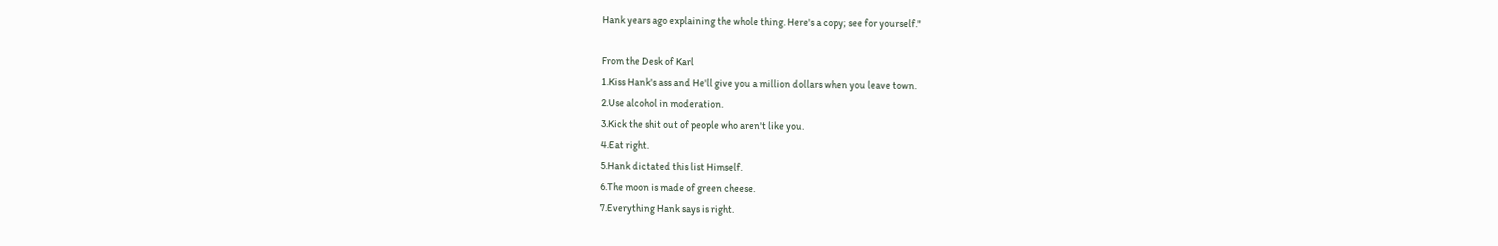Hank years ago explaining the whole thing. Here's a copy; see for yourself."

From the Desk of Karl
1.Kiss Hank's ass and He'll give you a million dollars when you leave town.
2.Use alcohol in moderation.
3.Kick the shit out of people who aren't like you.
4.Eat right.
5.Hank dictated this list Himself.
6.The moon is made of green cheese.
7.Everything Hank says is right.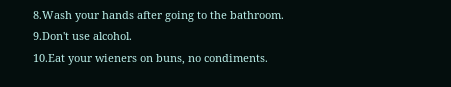8.Wash your hands after going to the bathroom.
9.Don't use alcohol.
10.Eat your wieners on buns, no condiments.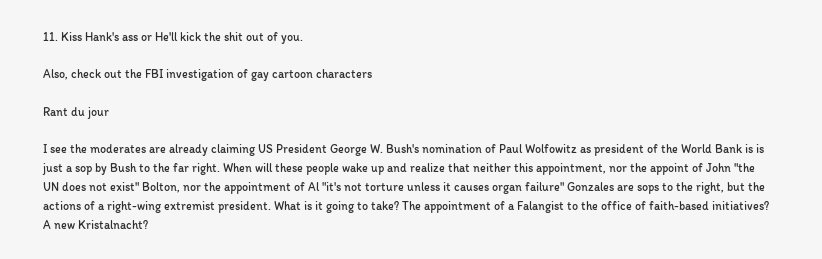11. Kiss Hank's ass or He'll kick the shit out of you.

Also, check out the FBI investigation of gay cartoon characters

Rant du jour

I see the moderates are already claiming US President George W. Bush's nomination of Paul Wolfowitz as president of the World Bank is is just a sop by Bush to the far right. When will these people wake up and realize that neither this appointment, nor the appoint of John "the UN does not exist" Bolton, nor the appointment of Al "it's not torture unless it causes organ failure" Gonzales are sops to the right, but the actions of a right-wing extremist president. What is it going to take? The appointment of a Falangist to the office of faith-based initiatives? A new Kristalnacht?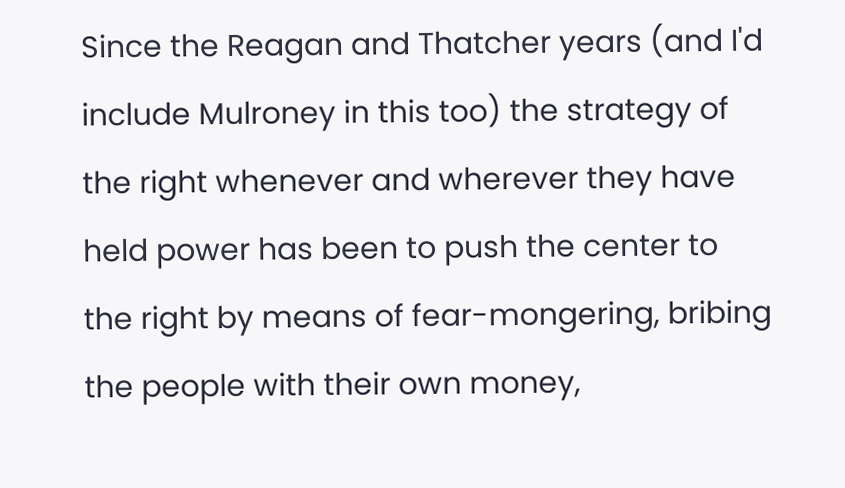Since the Reagan and Thatcher years (and I'd include Mulroney in this too) the strategy of the right whenever and wherever they have held power has been to push the center to the right by means of fear-mongering, bribing the people with their own money,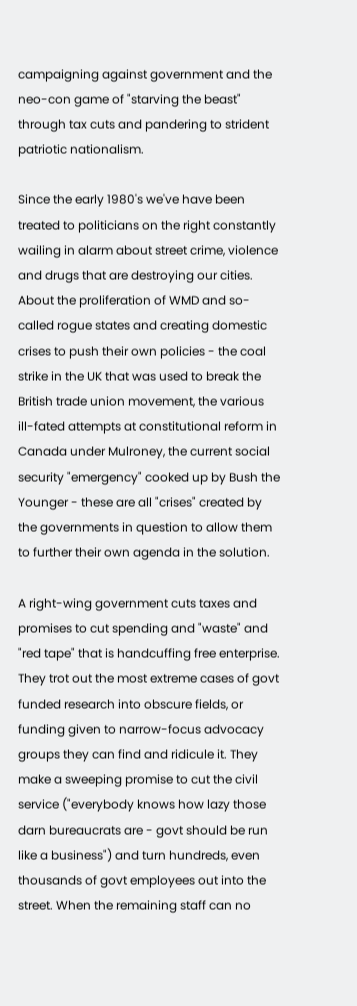campaigning against government and the neo-con game of "starving the beast" through tax cuts and pandering to strident patriotic nationalism.

Since the early 1980's we've have been treated to politicians on the right constantly wailing in alarm about street crime, violence and drugs that are destroying our cities. About the proliferation of WMD and so-called rogue states and creating domestic crises to push their own policies - the coal strike in the UK that was used to break the British trade union movement, the various ill-fated attempts at constitutional reform in Canada under Mulroney, the current social security "emergency" cooked up by Bush the Younger - these are all "crises" created by the governments in question to allow them to further their own agenda in the solution.

A right-wing government cuts taxes and promises to cut spending and "waste" and "red tape" that is handcuffing free enterprise. They trot out the most extreme cases of govt funded research into obscure fields, or funding given to narrow-focus advocacy groups they can find and ridicule it. They make a sweeping promise to cut the civil service ("everybody knows how lazy those darn bureaucrats are - govt should be run like a business") and turn hundreds, even thousands of govt employees out into the street. When the remaining staff can no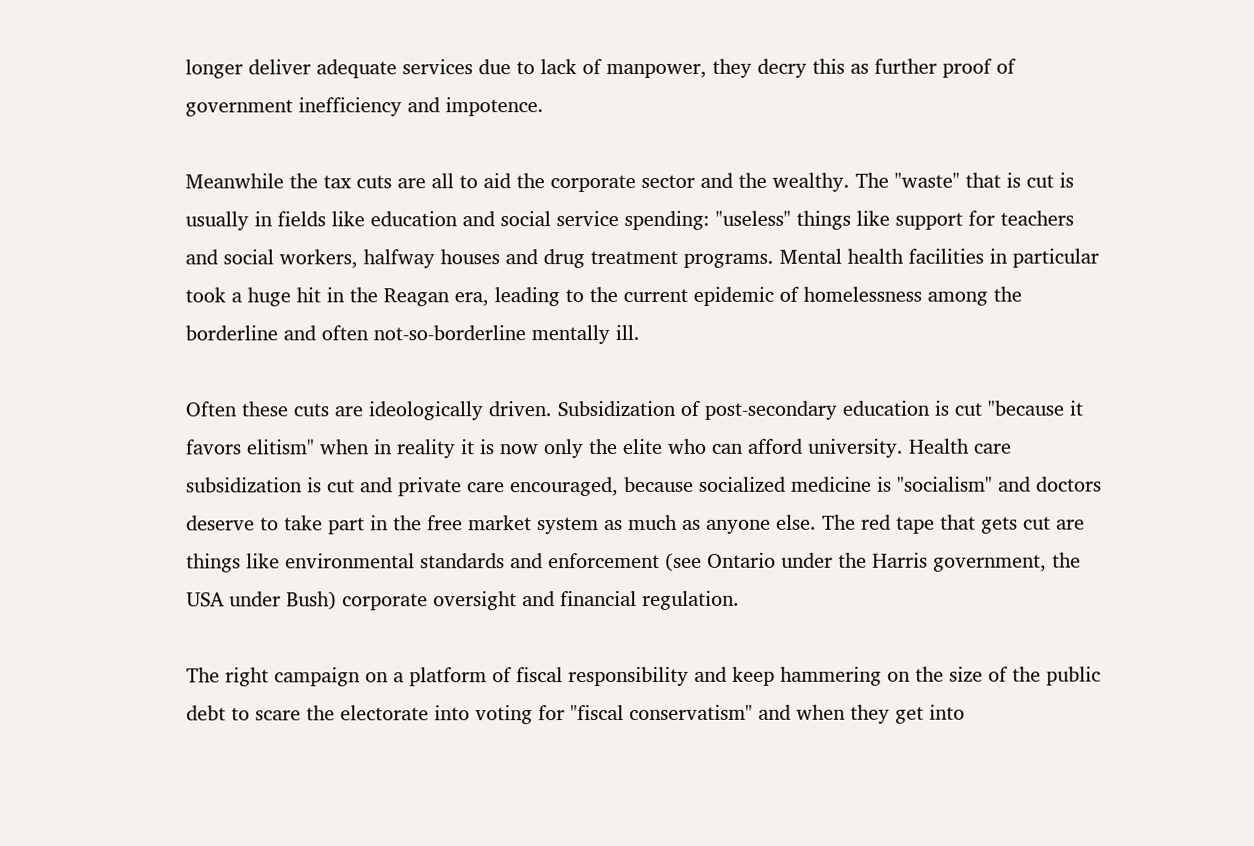longer deliver adequate services due to lack of manpower, they decry this as further proof of government inefficiency and impotence.

Meanwhile the tax cuts are all to aid the corporate sector and the wealthy. The "waste" that is cut is usually in fields like education and social service spending: "useless" things like support for teachers and social workers, halfway houses and drug treatment programs. Mental health facilities in particular took a huge hit in the Reagan era, leading to the current epidemic of homelessness among the borderline and often not-so-borderline mentally ill.

Often these cuts are ideologically driven. Subsidization of post-secondary education is cut "because it favors elitism" when in reality it is now only the elite who can afford university. Health care subsidization is cut and private care encouraged, because socialized medicine is "socialism" and doctors deserve to take part in the free market system as much as anyone else. The red tape that gets cut are things like environmental standards and enforcement (see Ontario under the Harris government, the USA under Bush) corporate oversight and financial regulation.

The right campaign on a platform of fiscal responsibility and keep hammering on the size of the public debt to scare the electorate into voting for "fiscal conservatism" and when they get into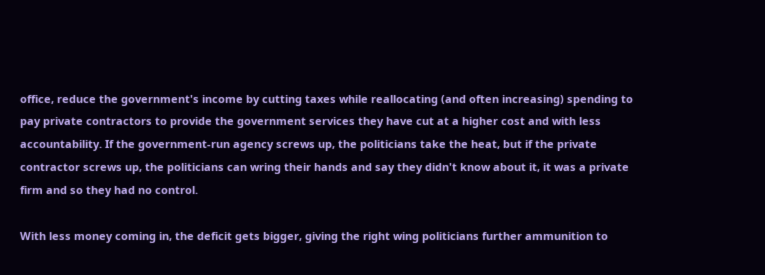office, reduce the government's income by cutting taxes while reallocating (and often increasing) spending to pay private contractors to provide the government services they have cut at a higher cost and with less accountability. If the government-run agency screws up, the politicians take the heat, but if the private contractor screws up, the politicians can wring their hands and say they didn't know about it, it was a private firm and so they had no control.

With less money coming in, the deficit gets bigger, giving the right wing politicians further ammunition to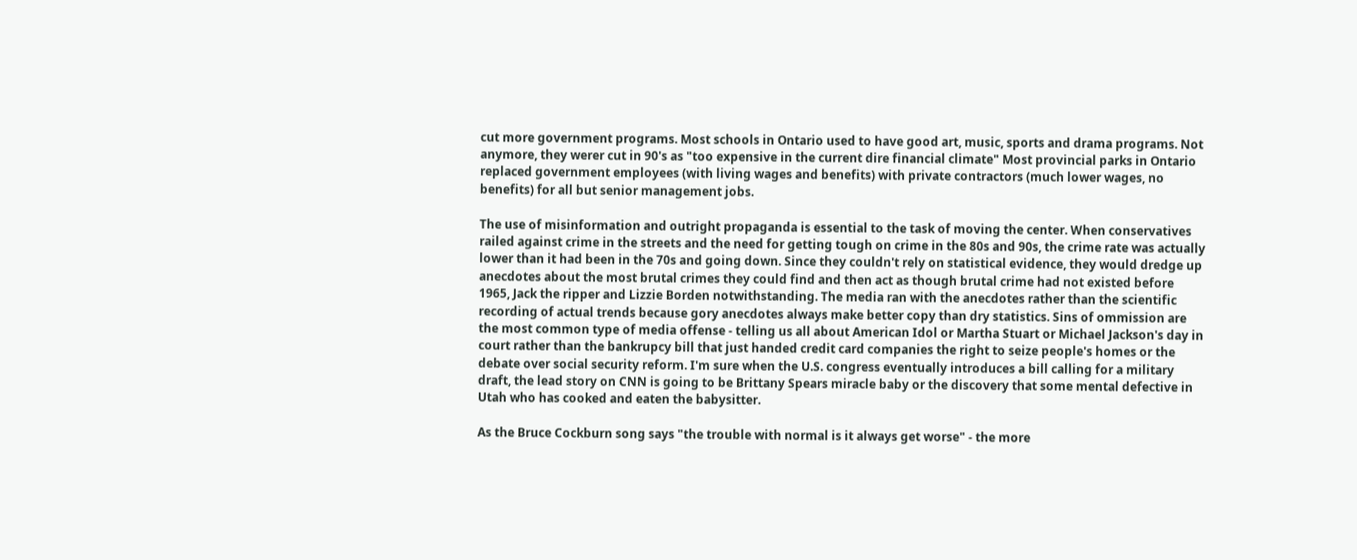cut more government programs. Most schools in Ontario used to have good art, music, sports and drama programs. Not anymore, they werer cut in 90's as "too expensive in the current dire financial climate" Most provincial parks in Ontario replaced government employees (with living wages and benefits) with private contractors (much lower wages, no benefits) for all but senior management jobs.

The use of misinformation and outright propaganda is essential to the task of moving the center. When conservatives railed against crime in the streets and the need for getting tough on crime in the 80s and 90s, the crime rate was actually lower than it had been in the 70s and going down. Since they couldn't rely on statistical evidence, they would dredge up anecdotes about the most brutal crimes they could find and then act as though brutal crime had not existed before 1965, Jack the ripper and Lizzie Borden notwithstanding. The media ran with the anecdotes rather than the scientific recording of actual trends because gory anecdotes always make better copy than dry statistics. Sins of ommission are the most common type of media offense - telling us all about American Idol or Martha Stuart or Michael Jackson's day in court rather than the bankrupcy bill that just handed credit card companies the right to seize people's homes or the debate over social security reform. I'm sure when the U.S. congress eventually introduces a bill calling for a military draft, the lead story on CNN is going to be Brittany Spears miracle baby or the discovery that some mental defective in Utah who has cooked and eaten the babysitter.

As the Bruce Cockburn song says "the trouble with normal is it always get worse" - the more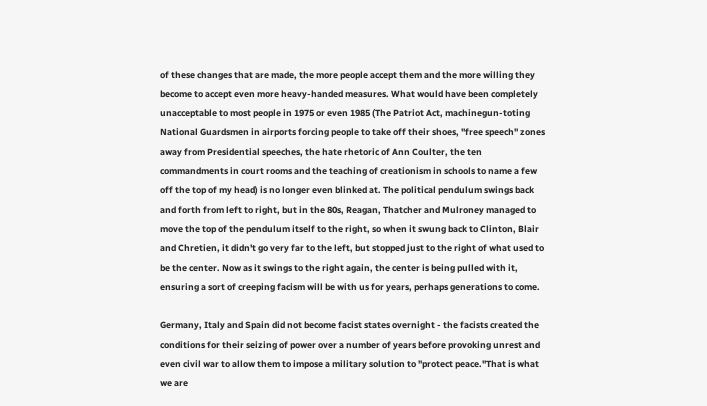of these changes that are made, the more people accept them and the more willing they become to accept even more heavy-handed measures. What would have been completely unacceptable to most people in 1975 or even 1985 (The Patriot Act, machinegun-toting National Guardsmen in airports forcing people to take off their shoes, "free speech" zones away from Presidential speeches, the hate rhetoric of Ann Coulter, the ten commandments in court rooms and the teaching of creationism in schools to name a few off the top of my head) is no longer even blinked at. The political pendulum swings back and forth from left to right, but in the 80s, Reagan, Thatcher and Mulroney managed to move the top of the pendulum itself to the right, so when it swung back to Clinton, Blair and Chretien, it didn't go very far to the left, but stopped just to the right of what used to be the center. Now as it swings to the right again, the center is being pulled with it, ensuring a sort of creeping facism will be with us for years, perhaps generations to come.

Germany, Italy and Spain did not become facist states overnight - the facists created the conditions for their seizing of power over a number of years before provoking unrest and even civil war to allow them to impose a military solution to "protect peace."That is what we are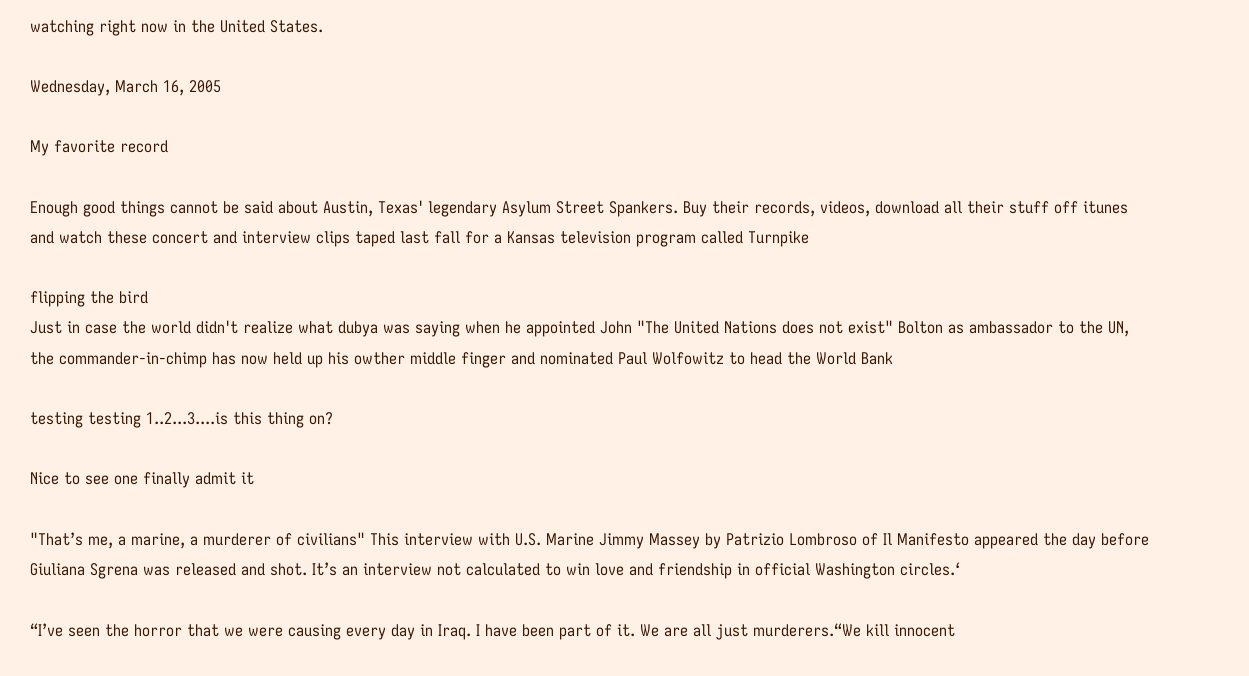watching right now in the United States.

Wednesday, March 16, 2005

My favorite record

Enough good things cannot be said about Austin, Texas' legendary Asylum Street Spankers. Buy their records, videos, download all their stuff off itunes and watch these concert and interview clips taped last fall for a Kansas television program called Turnpike

flipping the bird
Just in case the world didn't realize what dubya was saying when he appointed John "The United Nations does not exist" Bolton as ambassador to the UN, the commander-in-chimp has now held up his owther middle finger and nominated Paul Wolfowitz to head the World Bank

testing testing 1..2...3....is this thing on?

Nice to see one finally admit it

"That’s me, a marine, a murderer of civilians" This interview with U.S. Marine Jimmy Massey by Patrizio Lombroso of Il Manifesto appeared the day before Giuliana Sgrena was released and shot. It’s an interview not calculated to win love and friendship in official Washington circles.‘

“I’ve seen the horror that we were causing every day in Iraq. I have been part of it. We are all just murderers.“We kill innocent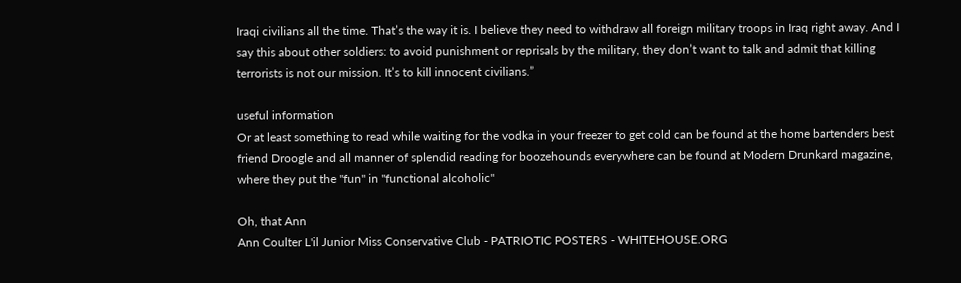Iraqi civilians all the time. That’s the way it is. I believe they need to withdraw all foreign military troops in Iraq right away. And I say this about other soldiers: to avoid punishment or reprisals by the military, they don’t want to talk and admit that killing terrorists is not our mission. It’s to kill innocent civilians.”

useful information
Or at least something to read while waiting for the vodka in your freezer to get cold can be found at the home bartenders best friend Droogle and all manner of splendid reading for boozehounds everywhere can be found at Modern Drunkard magazine, where they put the "fun" in "functional alcoholic"

Oh, that Ann
Ann Coulter L'il Junior Miss Conservative Club - PATRIOTIC POSTERS - WHITEHOUSE.ORG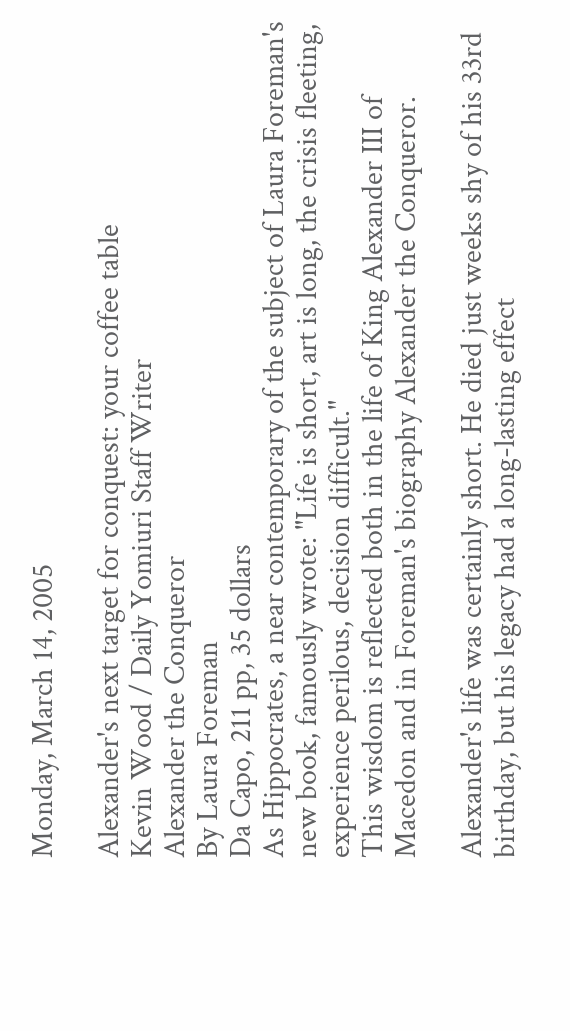Monday, March 14, 2005

Alexander's next target for conquest: your coffee table
Kevin Wood / Daily Yomiuri Staff Writer
Alexander the Conqueror
By Laura Foreman
Da Capo, 211 pp, 35 dollars
As Hippocrates, a near contemporary of the subject of Laura Foreman's new book, famously wrote: "Life is short, art is long, the crisis fleeting, experience perilous, decision difficult."
This wisdom is reflected both in the life of King Alexander III of Macedon and in Foreman's biography Alexander the Conqueror.

Alexander's life was certainly short. He died just weeks shy of his 33rd birthday, but his legacy had a long-lasting effect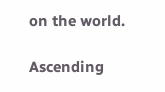on the world.

Ascending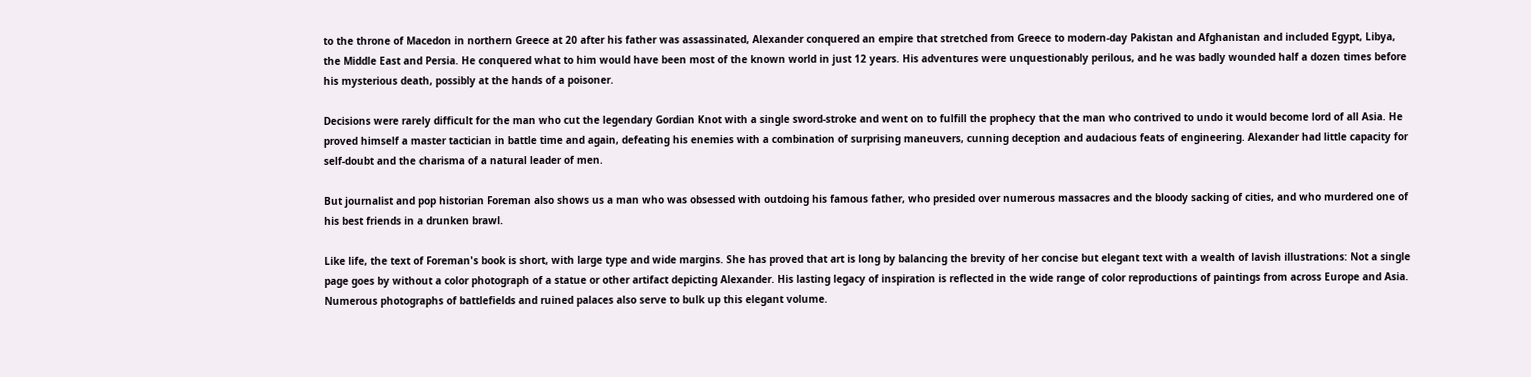to the throne of Macedon in northern Greece at 20 after his father was assassinated, Alexander conquered an empire that stretched from Greece to modern-day Pakistan and Afghanistan and included Egypt, Libya, the Middle East and Persia. He conquered what to him would have been most of the known world in just 12 years. His adventures were unquestionably perilous, and he was badly wounded half a dozen times before his mysterious death, possibly at the hands of a poisoner.

Decisions were rarely difficult for the man who cut the legendary Gordian Knot with a single sword-stroke and went on to fulfill the prophecy that the man who contrived to undo it would become lord of all Asia. He proved himself a master tactician in battle time and again, defeating his enemies with a combination of surprising maneuvers, cunning deception and audacious feats of engineering. Alexander had little capacity for self-doubt and the charisma of a natural leader of men.

But journalist and pop historian Foreman also shows us a man who was obsessed with outdoing his famous father, who presided over numerous massacres and the bloody sacking of cities, and who murdered one of his best friends in a drunken brawl.

Like life, the text of Foreman's book is short, with large type and wide margins. She has proved that art is long by balancing the brevity of her concise but elegant text with a wealth of lavish illustrations: Not a single page goes by without a color photograph of a statue or other artifact depicting Alexander. His lasting legacy of inspiration is reflected in the wide range of color reproductions of paintings from across Europe and Asia. Numerous photographs of battlefields and ruined palaces also serve to bulk up this elegant volume.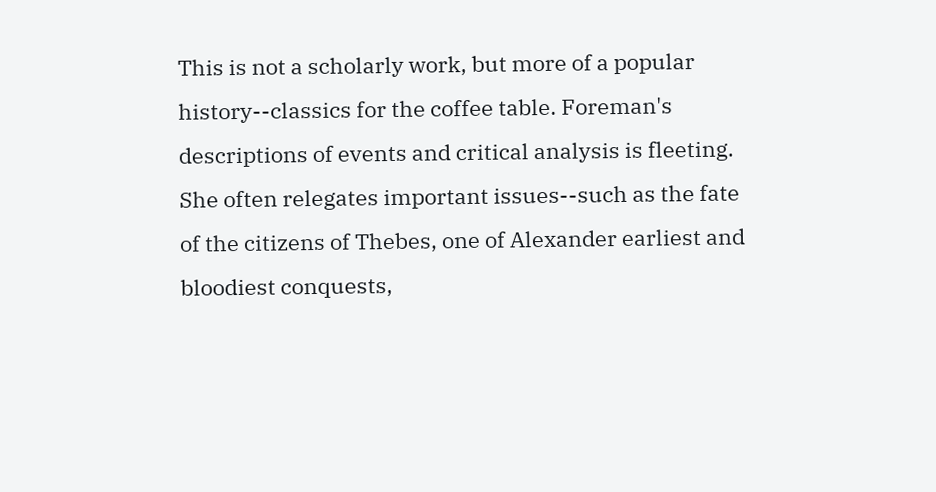This is not a scholarly work, but more of a popular history--classics for the coffee table. Foreman's descriptions of events and critical analysis is fleeting. She often relegates important issues--such as the fate of the citizens of Thebes, one of Alexander earliest and bloodiest conquests,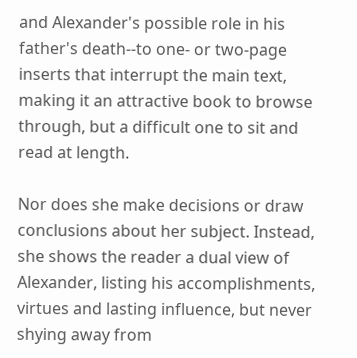and Alexander's possible role in his father's death--to one- or two-page inserts that interrupt the main text, making it an attractive book to browse through, but a difficult one to sit and read at length.

Nor does she make decisions or draw conclusions about her subject. Instead, she shows the reader a dual view of Alexander, listing his accomplishments, virtues and lasting influence, but never shying away from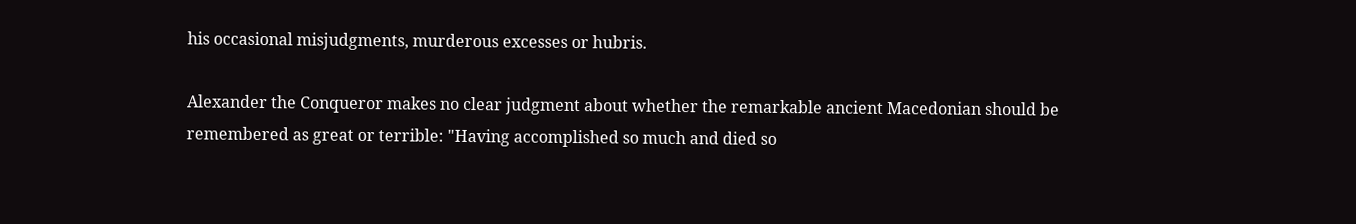his occasional misjudgments, murderous excesses or hubris.

Alexander the Conqueror makes no clear judgment about whether the remarkable ancient Macedonian should be remembered as great or terrible: "Having accomplished so much and died so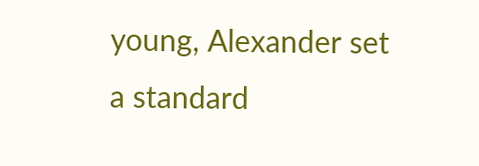young, Alexander set a standard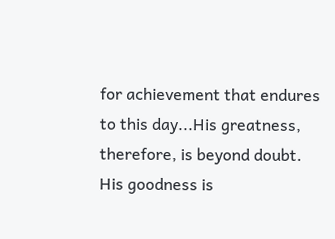for achievement that endures to this day...His greatness, therefore, is beyond doubt. His goodness is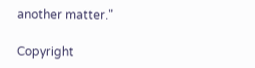another matter."

Copyright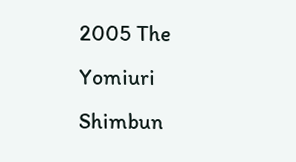2005 The Yomiuri Shimbun